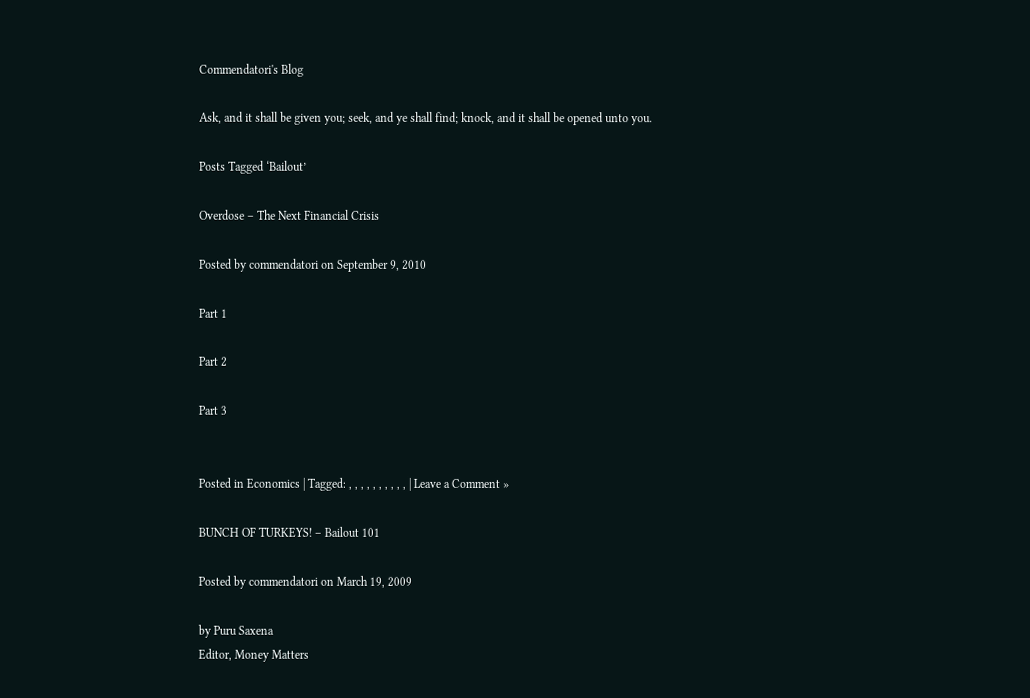Commendatori's Blog

Ask, and it shall be given you; seek, and ye shall find; knock, and it shall be opened unto you.

Posts Tagged ‘Bailout’

Overdose – The Next Financial Crisis

Posted by commendatori on September 9, 2010

Part 1

Part 2

Part 3


Posted in Economics | Tagged: , , , , , , , , , , | Leave a Comment »

BUNCH OF TURKEYS! – Bailout 101

Posted by commendatori on March 19, 2009

by Puru Saxena
Editor, Money Matters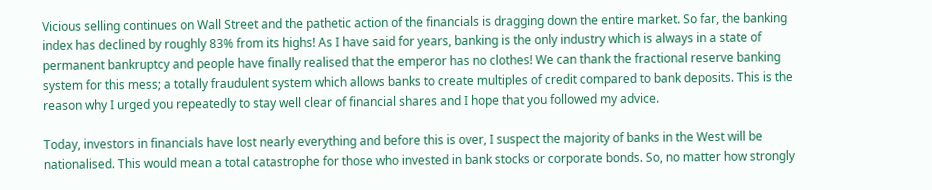Vicious selling continues on Wall Street and the pathetic action of the financials is dragging down the entire market. So far, the banking index has declined by roughly 83% from its highs! As I have said for years, banking is the only industry which is always in a state of permanent bankruptcy and people have finally realised that the emperor has no clothes! We can thank the fractional reserve banking system for this mess; a totally fraudulent system which allows banks to create multiples of credit compared to bank deposits. This is the reason why I urged you repeatedly to stay well clear of financial shares and I hope that you followed my advice.

Today, investors in financials have lost nearly everything and before this is over, I suspect the majority of banks in the West will be nationalised. This would mean a total catastrophe for those who invested in bank stocks or corporate bonds. So, no matter how strongly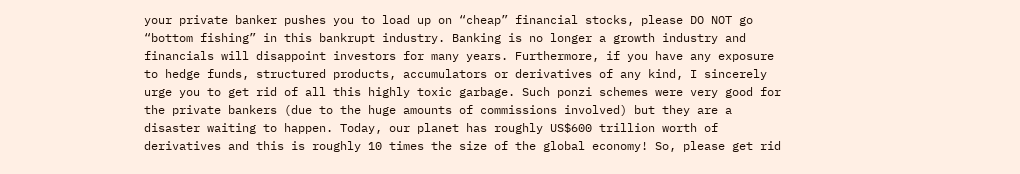your private banker pushes you to load up on “cheap” financial stocks, please DO NOT go “bottom fishing” in this bankrupt industry. Banking is no longer a growth industry and financials will disappoint investors for many years. Furthermore, if you have any exposure to hedge funds, structured products, accumulators or derivatives of any kind, I sincerely urge you to get rid of all this highly toxic garbage. Such ponzi schemes were very good for the private bankers (due to the huge amounts of commissions involved) but they are a disaster waiting to happen. Today, our planet has roughly US$600 trillion worth of derivatives and this is roughly 10 times the size of the global economy! So, please get rid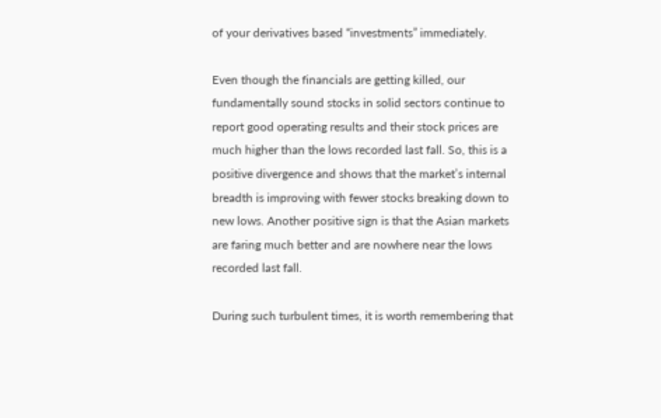of your derivatives based “investments” immediately.

Even though the financials are getting killed, our fundamentally sound stocks in solid sectors continue to report good operating results and their stock prices are much higher than the lows recorded last fall. So, this is a positive divergence and shows that the market’s internal breadth is improving with fewer stocks breaking down to new lows. Another positive sign is that the Asian markets are faring much better and are nowhere near the lows recorded last fall.

During such turbulent times, it is worth remembering that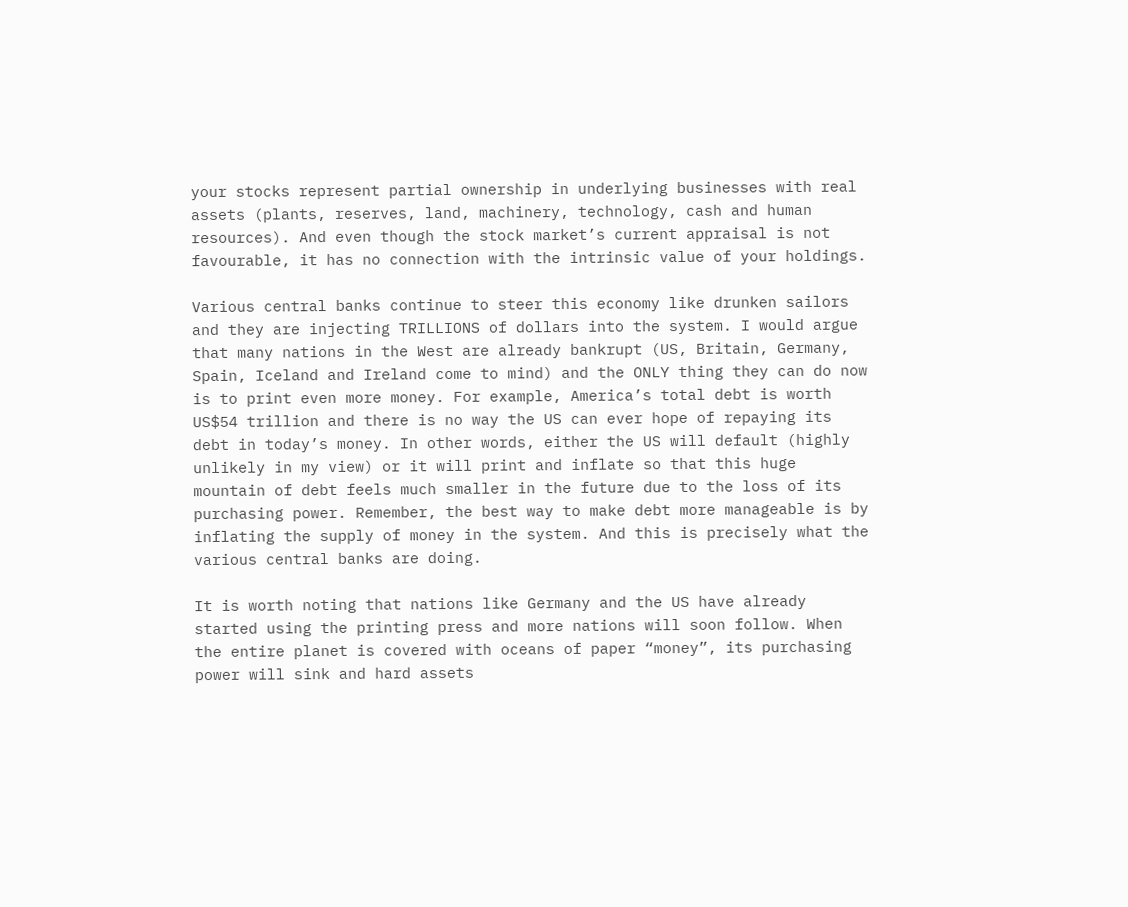your stocks represent partial ownership in underlying businesses with real assets (plants, reserves, land, machinery, technology, cash and human resources). And even though the stock market’s current appraisal is not favourable, it has no connection with the intrinsic value of your holdings.

Various central banks continue to steer this economy like drunken sailors and they are injecting TRILLIONS of dollars into the system. I would argue that many nations in the West are already bankrupt (US, Britain, Germany, Spain, Iceland and Ireland come to mind) and the ONLY thing they can do now is to print even more money. For example, America’s total debt is worth US$54 trillion and there is no way the US can ever hope of repaying its debt in today’s money. In other words, either the US will default (highly unlikely in my view) or it will print and inflate so that this huge mountain of debt feels much smaller in the future due to the loss of its purchasing power. Remember, the best way to make debt more manageable is by inflating the supply of money in the system. And this is precisely what the various central banks are doing.

It is worth noting that nations like Germany and the US have already started using the printing press and more nations will soon follow. When the entire planet is covered with oceans of paper “money”, its purchasing power will sink and hard assets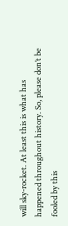will sky-rocket. At least this is what has happened throughout history. So, please don’t be fooled by this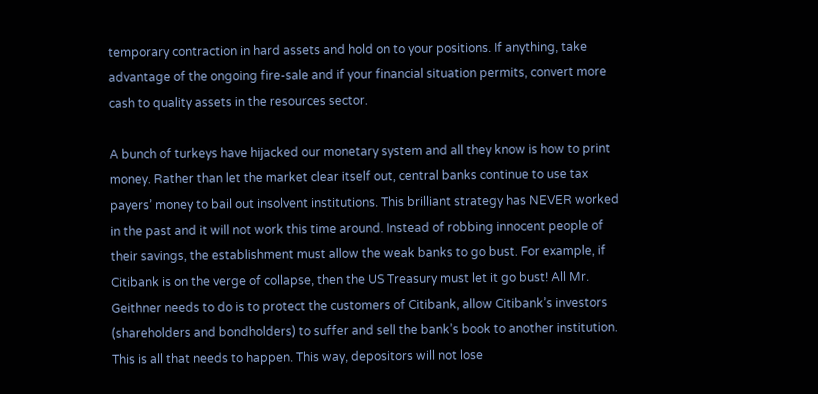temporary contraction in hard assets and hold on to your positions. If anything, take advantage of the ongoing fire-sale and if your financial situation permits, convert more cash to quality assets in the resources sector.

A bunch of turkeys have hijacked our monetary system and all they know is how to print money. Rather than let the market clear itself out, central banks continue to use tax payers’ money to bail out insolvent institutions. This brilliant strategy has NEVER worked in the past and it will not work this time around. Instead of robbing innocent people of their savings, the establishment must allow the weak banks to go bust. For example, if Citibank is on the verge of collapse, then the US Treasury must let it go bust! All Mr. Geithner needs to do is to protect the customers of Citibank, allow Citibank’s investors (shareholders and bondholders) to suffer and sell the bank’s book to another institution. This is all that needs to happen. This way, depositors will not lose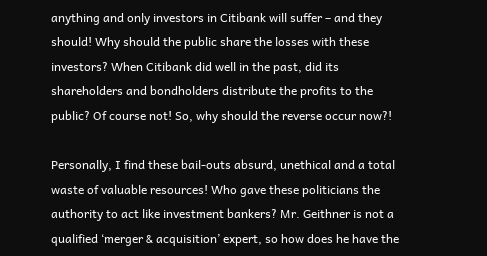anything and only investors in Citibank will suffer – and they should! Why should the public share the losses with these investors? When Citibank did well in the past, did its shareholders and bondholders distribute the profits to the public? Of course not! So, why should the reverse occur now?!

Personally, I find these bail-outs absurd, unethical and a total waste of valuable resources! Who gave these politicians the authority to act like investment bankers? Mr. Geithner is not a qualified ‘merger & acquisition’ expert, so how does he have the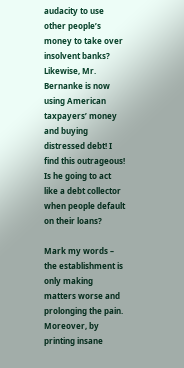audacity to use other people’s money to take over insolvent banks? Likewise, Mr. Bernanke is now using American taxpayers’ money and buying distressed debt! I find this outrageous! Is he going to act like a debt collector when people default on their loans?

Mark my words – the establishment is only making matters worse and prolonging the pain. Moreover, by printing insane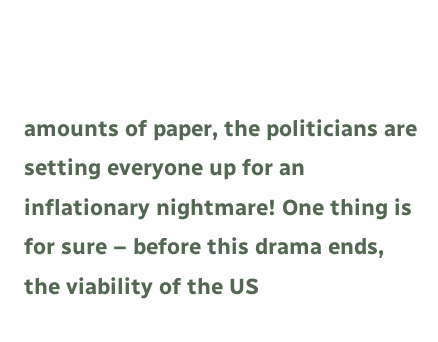amounts of paper, the politicians are setting everyone up for an inflationary nightmare! One thing is for sure – before this drama ends, the viability of the US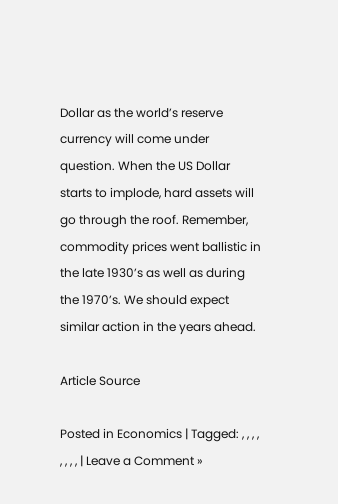Dollar as the world’s reserve currency will come under question. When the US Dollar starts to implode, hard assets will go through the roof. Remember, commodity prices went ballistic in the late 1930’s as well as during the 1970’s. We should expect similar action in the years ahead.

Article Source

Posted in Economics | Tagged: , , , , , , , , | Leave a Comment »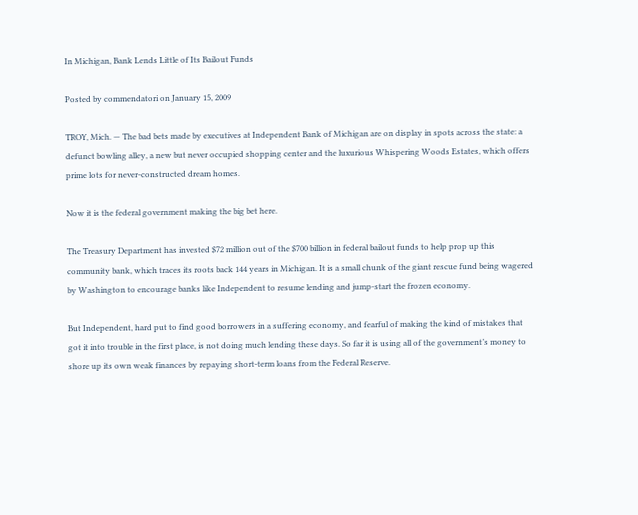In Michigan, Bank Lends Little of Its Bailout Funds

Posted by commendatori on January 15, 2009

TROY, Mich. — The bad bets made by executives at Independent Bank of Michigan are on display in spots across the state: a defunct bowling alley, a new but never occupied shopping center and the luxurious Whispering Woods Estates, which offers prime lots for never-constructed dream homes.

Now it is the federal government making the big bet here.

The Treasury Department has invested $72 million out of the $700 billion in federal bailout funds to help prop up this community bank, which traces its roots back 144 years in Michigan. It is a small chunk of the giant rescue fund being wagered by Washington to encourage banks like Independent to resume lending and jump-start the frozen economy.

But Independent, hard put to find good borrowers in a suffering economy, and fearful of making the kind of mistakes that got it into trouble in the first place, is not doing much lending these days. So far it is using all of the government’s money to shore up its own weak finances by repaying short-term loans from the Federal Reserve.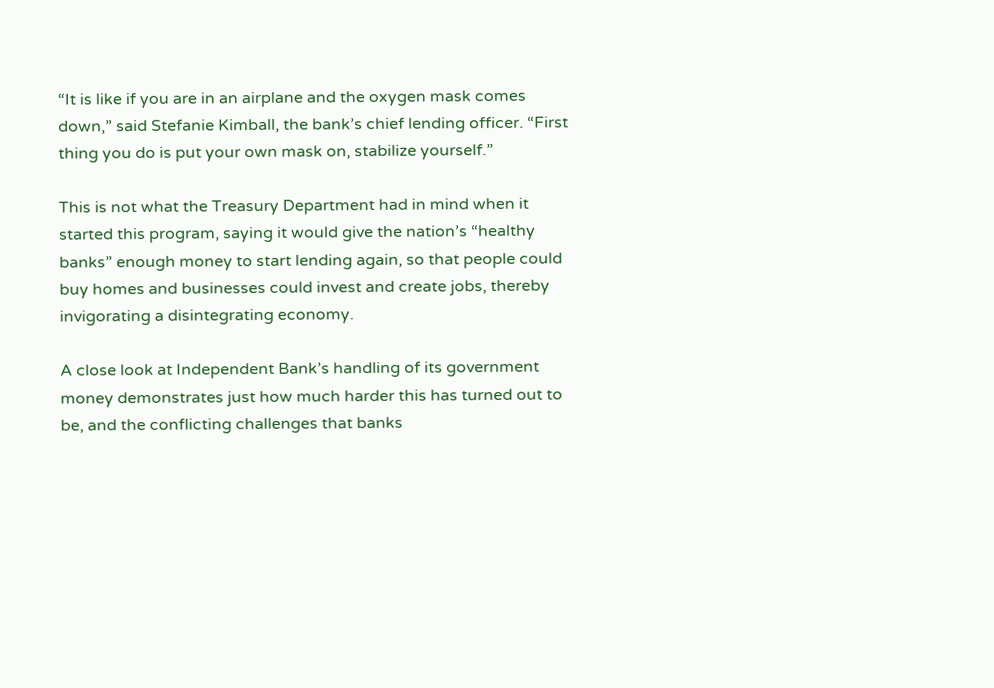“It is like if you are in an airplane and the oxygen mask comes down,” said Stefanie Kimball, the bank’s chief lending officer. “First thing you do is put your own mask on, stabilize yourself.”

This is not what the Treasury Department had in mind when it started this program, saying it would give the nation’s “healthy banks” enough money to start lending again, so that people could buy homes and businesses could invest and create jobs, thereby invigorating a disintegrating economy.

A close look at Independent Bank’s handling of its government money demonstrates just how much harder this has turned out to be, and the conflicting challenges that banks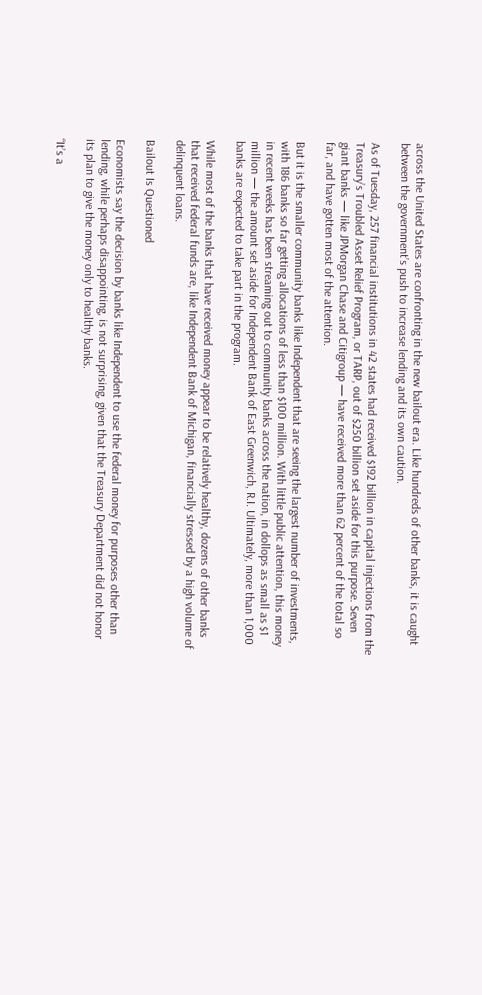across the United States are confronting in the new bailout era. Like hundreds of other banks, it is caught between the government’s push to increase lending and its own caution.

As of Tuesday, 257 financial institutions in 42 states had received $192 billion in capital injections from the Treasury’s Troubled Asset Relief Program, or TARP, out of $250 billion set aside for this purpose. Seven giant banks — like JPMorgan Chase and Citigroup — have received more than 62 percent of the total so far, and have gotten most of the attention.

But it is the smaller community banks like Independent that are seeing the largest number of investments, with 186 banks so far getting allocations of less than $100 million. With little public attention, this money in recent weeks has been streaming out to community banks across the nation, in dollops as small as $1 million — the amount set aside for Independent Bank of East Greenwich, R.I. Ultimately, more than 1,000 banks are expected to take part in the program.

While most of the banks that have received money appear to be relatively healthy, dozens of other banks that received federal funds are, like Independent Bank of Michigan, financially stressed by a high volume of delinquent loans.

Bailout Is Questioned

Economists say the decision by banks like Independent to use the federal money for purposes other than lending, while perhaps disappointing, is not surprising, given that the Treasury Department did not honor its plan to give the money only to healthy banks.

“It’s a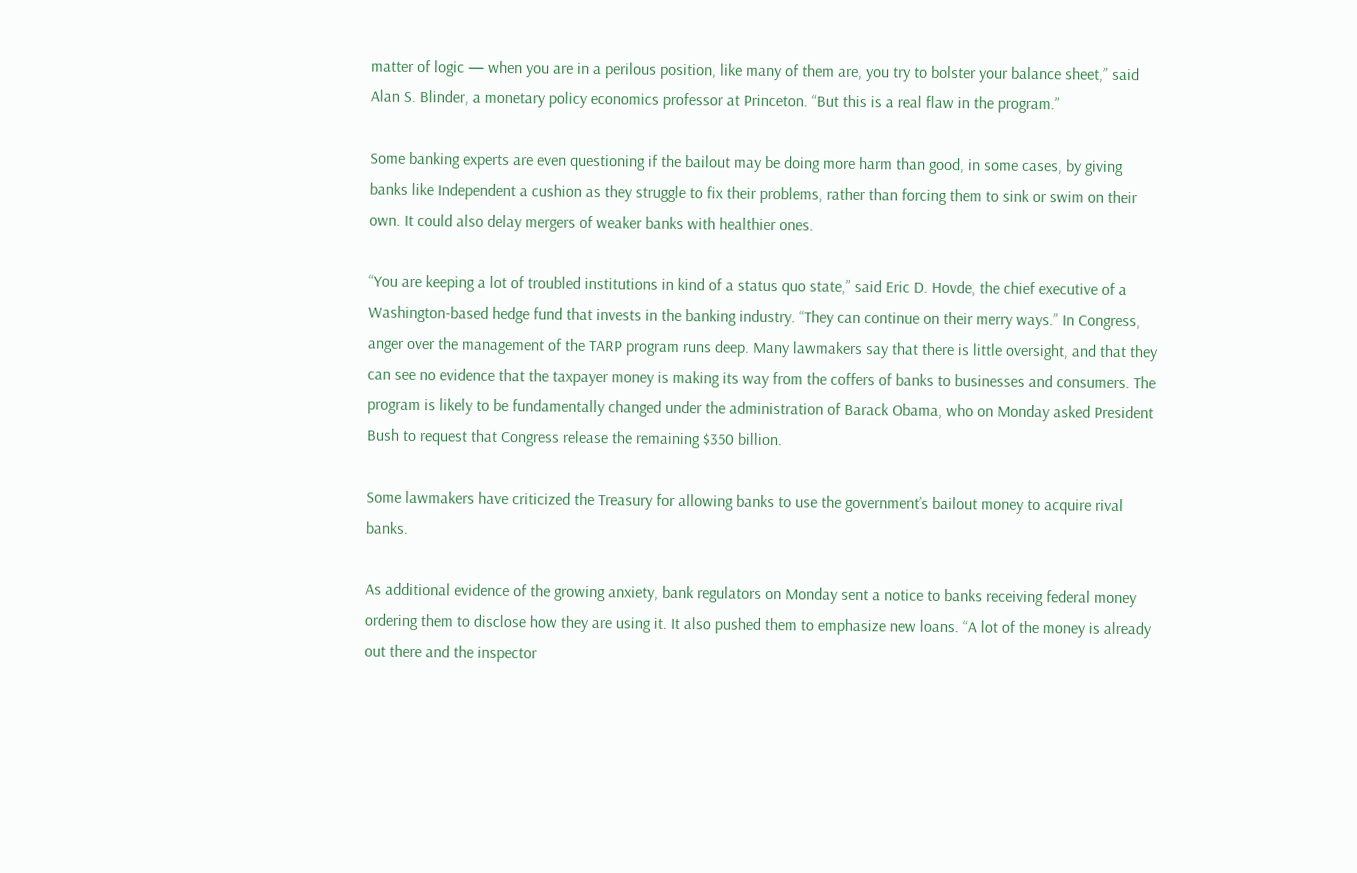matter of logic — when you are in a perilous position, like many of them are, you try to bolster your balance sheet,” said Alan S. Blinder, a monetary policy economics professor at Princeton. “But this is a real flaw in the program.”

Some banking experts are even questioning if the bailout may be doing more harm than good, in some cases, by giving banks like Independent a cushion as they struggle to fix their problems, rather than forcing them to sink or swim on their own. It could also delay mergers of weaker banks with healthier ones.

“You are keeping a lot of troubled institutions in kind of a status quo state,” said Eric D. Hovde, the chief executive of a Washington-based hedge fund that invests in the banking industry. “They can continue on their merry ways.” In Congress, anger over the management of the TARP program runs deep. Many lawmakers say that there is little oversight, and that they can see no evidence that the taxpayer money is making its way from the coffers of banks to businesses and consumers. The program is likely to be fundamentally changed under the administration of Barack Obama, who on Monday asked President Bush to request that Congress release the remaining $350 billion.

Some lawmakers have criticized the Treasury for allowing banks to use the government’s bailout money to acquire rival banks.

As additional evidence of the growing anxiety, bank regulators on Monday sent a notice to banks receiving federal money ordering them to disclose how they are using it. It also pushed them to emphasize new loans. “A lot of the money is already out there and the inspector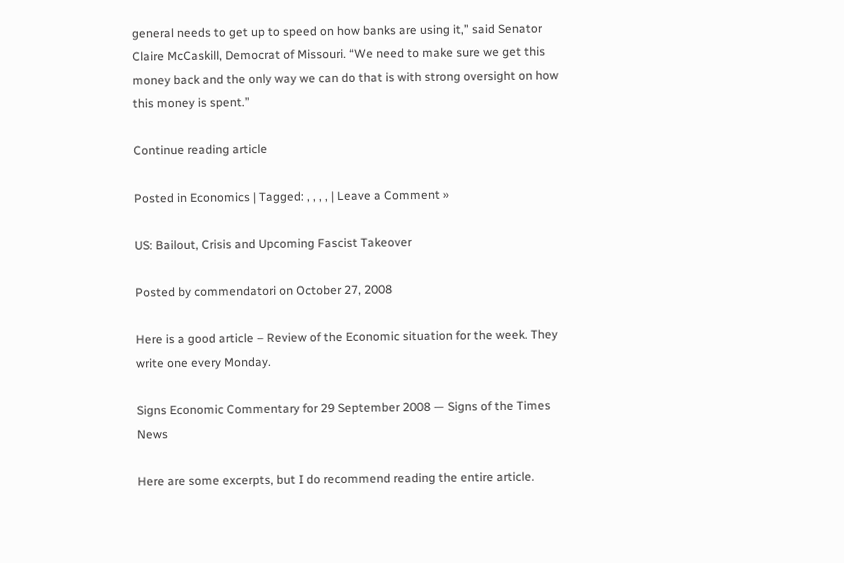general needs to get up to speed on how banks are using it,” said Senator Claire McCaskill, Democrat of Missouri. “We need to make sure we get this money back and the only way we can do that is with strong oversight on how this money is spent.”

Continue reading article

Posted in Economics | Tagged: , , , , | Leave a Comment »

US: Bailout, Crisis and Upcoming Fascist Takeover

Posted by commendatori on October 27, 2008

Here is a good article – Review of the Economic situation for the week. They write one every Monday.

Signs Economic Commentary for 29 September 2008 — Signs of the Times News

Here are some excerpts, but I do recommend reading the entire article.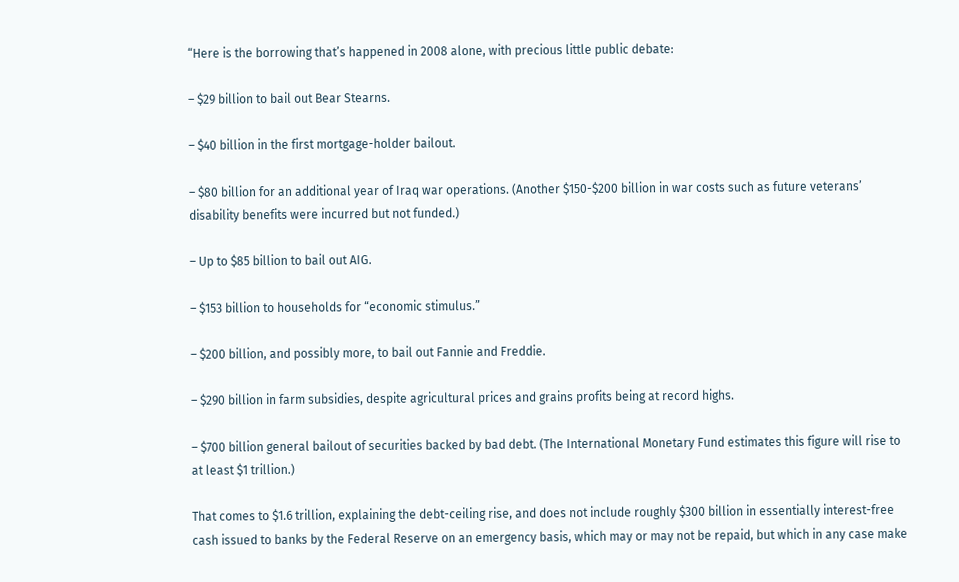“Here is the borrowing that’s happened in 2008 alone, with precious little public debate:

– $29 billion to bail out Bear Stearns.

– $40 billion in the first mortgage-holder bailout.

– $80 billion for an additional year of Iraq war operations. (Another $150-$200 billion in war costs such as future veterans’ disability benefits were incurred but not funded.)

– Up to $85 billion to bail out AIG.

– $153 billion to households for “economic stimulus.”

– $200 billion, and possibly more, to bail out Fannie and Freddie.

– $290 billion in farm subsidies, despite agricultural prices and grains profits being at record highs.

– $700 billion general bailout of securities backed by bad debt. (The International Monetary Fund estimates this figure will rise to at least $1 trillion.)

That comes to $1.6 trillion, explaining the debt-ceiling rise, and does not include roughly $300 billion in essentially interest-free cash issued to banks by the Federal Reserve on an emergency basis, which may or may not be repaid, but which in any case make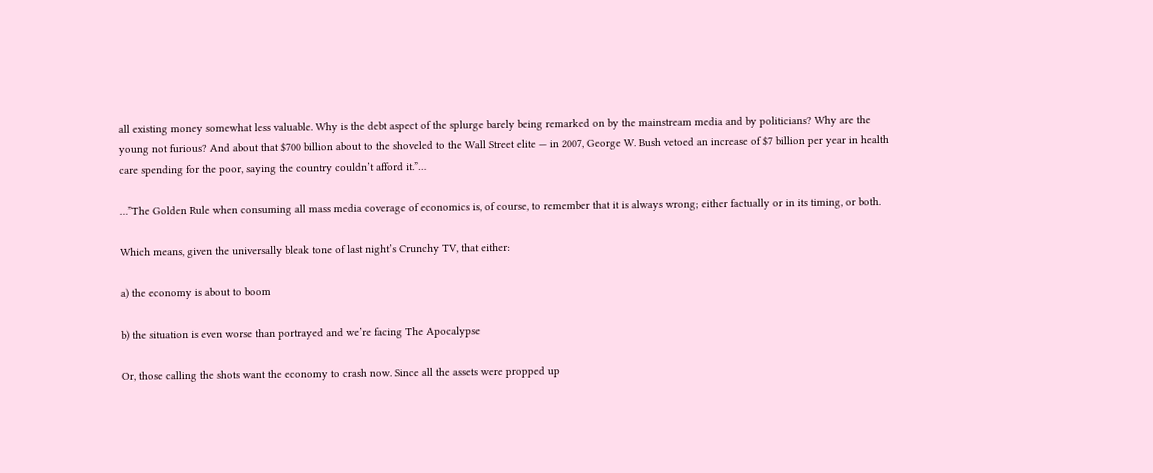all existing money somewhat less valuable. Why is the debt aspect of the splurge barely being remarked on by the mainstream media and by politicians? Why are the young not furious? And about that $700 billion about to the shoveled to the Wall Street elite — in 2007, George W. Bush vetoed an increase of $7 billion per year in health care spending for the poor, saying the country couldn’t afford it.”…

…”The Golden Rule when consuming all mass media coverage of economics is, of course, to remember that it is always wrong; either factually or in its timing, or both.

Which means, given the universally bleak tone of last night’s Crunchy TV, that either:

a) the economy is about to boom

b) the situation is even worse than portrayed and we’re facing The Apocalypse

Or, those calling the shots want the economy to crash now. Since all the assets were propped up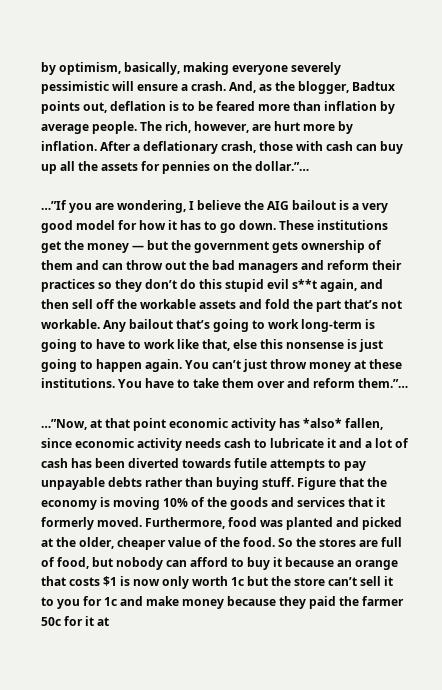by optimism, basically, making everyone severely pessimistic will ensure a crash. And, as the blogger, Badtux points out, deflation is to be feared more than inflation by average people. The rich, however, are hurt more by inflation. After a deflationary crash, those with cash can buy up all the assets for pennies on the dollar.”…

…”If you are wondering, I believe the AIG bailout is a very good model for how it has to go down. These institutions get the money — but the government gets ownership of them and can throw out the bad managers and reform their practices so they don’t do this stupid evil s**t again, and then sell off the workable assets and fold the part that’s not workable. Any bailout that’s going to work long-term is going to have to work like that, else this nonsense is just going to happen again. You can’t just throw money at these institutions. You have to take them over and reform them.”…

…”Now, at that point economic activity has *also* fallen, since economic activity needs cash to lubricate it and a lot of cash has been diverted towards futile attempts to pay unpayable debts rather than buying stuff. Figure that the economy is moving 10% of the goods and services that it formerly moved. Furthermore, food was planted and picked at the older, cheaper value of the food. So the stores are full of food, but nobody can afford to buy it because an orange that costs $1 is now only worth 1c but the store can’t sell it to you for 1c and make money because they paid the farmer 50c for it at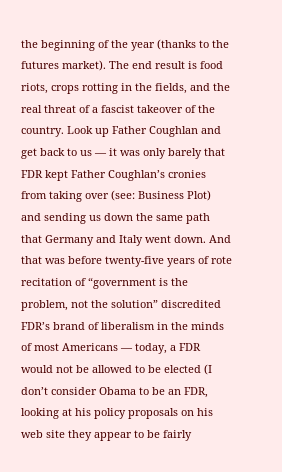the beginning of the year (thanks to the futures market). The end result is food riots, crops rotting in the fields, and the real threat of a fascist takeover of the country. Look up Father Coughlan and get back to us — it was only barely that FDR kept Father Coughlan’s cronies from taking over (see: Business Plot) and sending us down the same path that Germany and Italy went down. And that was before twenty-five years of rote recitation of “government is the problem, not the solution” discredited FDR’s brand of liberalism in the minds of most Americans — today, a FDR would not be allowed to be elected (I don’t consider Obama to be an FDR, looking at his policy proposals on his web site they appear to be fairly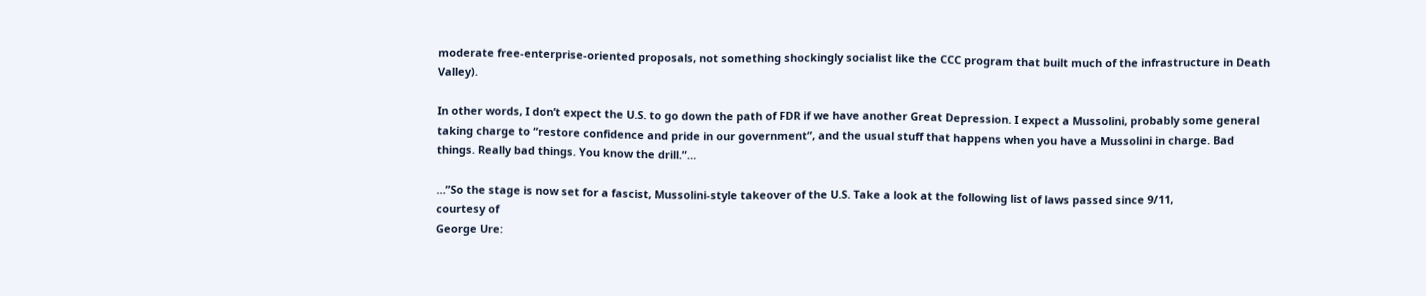moderate free-enterprise-oriented proposals, not something shockingly socialist like the CCC program that built much of the infrastructure in Death Valley).

In other words, I don’t expect the U.S. to go down the path of FDR if we have another Great Depression. I expect a Mussolini, probably some general taking charge to “restore confidence and pride in our government”, and the usual stuff that happens when you have a Mussolini in charge. Bad things. Really bad things. You know the drill.”…

…”So the stage is now set for a fascist, Mussolini-style takeover of the U.S. Take a look at the following list of laws passed since 9/11,
courtesy of
George Ure: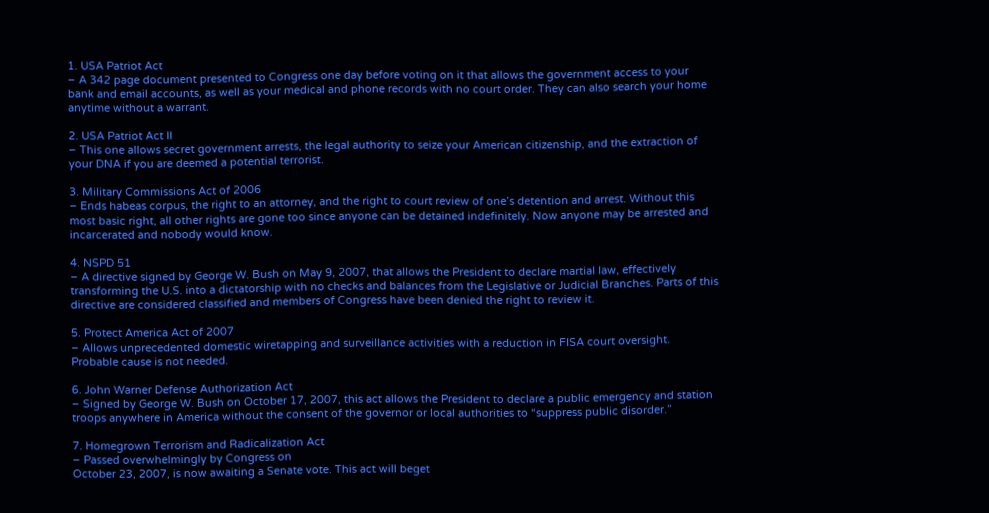1. USA Patriot Act
– A 342 page document presented to Congress one day before voting on it that allows the government access to your bank and email accounts, as well as your medical and phone records with no court order. They can also search your home anytime without a warrant.

2. USA Patriot Act II
– This one allows secret government arrests, the legal authority to seize your American citizenship, and the extraction of your DNA if you are deemed a potential terrorist.

3. Military Commissions Act of 2006
– Ends habeas corpus, the right to an attorney, and the right to court review of one’s detention and arrest. Without this most basic right, all other rights are gone too since anyone can be detained indefinitely. Now anyone may be arrested and incarcerated and nobody would know.

4. NSPD 51
– A directive signed by George W. Bush on May 9, 2007, that allows the President to declare martial law, effectively transforming the U.S. into a dictatorship with no checks and balances from the Legislative or Judicial Branches. Parts of this directive are considered classified and members of Congress have been denied the right to review it.

5. Protect America Act of 2007
– Allows unprecedented domestic wiretapping and surveillance activities with a reduction in FISA court oversight. Probable cause is not needed.

6. John Warner Defense Authorization Act
– Signed by George W. Bush on October 17, 2007, this act allows the President to declare a public emergency and station troops anywhere in America without the consent of the governor or local authorities to “suppress public disorder.”

7. Homegrown Terrorism and Radicalization Act
– Passed overwhelmingly by Congress on
October 23, 2007, is now awaiting a Senate vote. This act will beget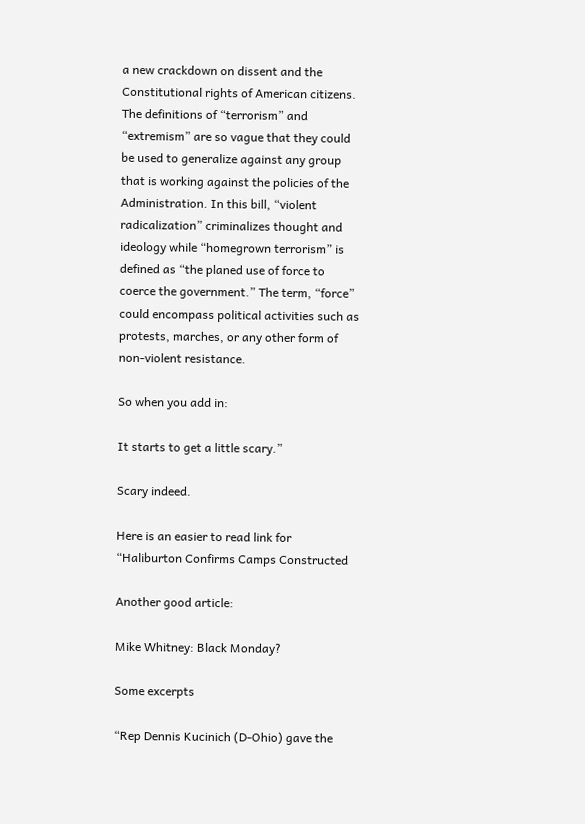a new crackdown on dissent and the Constitutional rights of American citizens. The definitions of “terrorism” and “extremism” are so vague that they could be used to generalize against any group that is working against the policies of the Administration. In this bill, “violent radicalization” criminalizes thought and ideology while “homegrown terrorism” is defined as “the planed use of force to coerce the government.” The term, “force” could encompass political activities such as protests, marches, or any other form of non-violent resistance.

So when you add in:

It starts to get a little scary.”

Scary indeed.

Here is an easier to read link for “Haliburton Confirms Camps Constructed

Another good article:

Mike Whitney: Black Monday?

Some excerpts

“Rep Dennis Kucinich (D-Ohio) gave the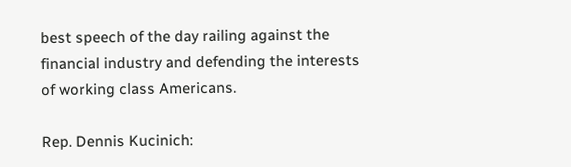best speech of the day railing against the financial industry and defending the interests of working class Americans.

Rep. Dennis Kucinich: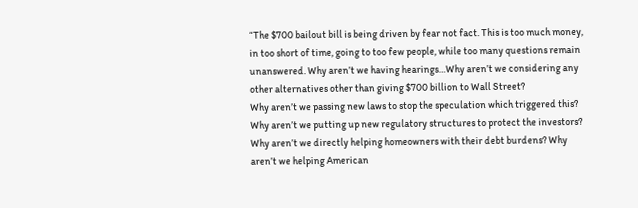“The $700 bailout bill is being driven by fear not fact. This is too much money, in too short of time, going to too few people, while too many questions remain unanswered. Why aren’t we having hearings…Why aren’t we considering any other alternatives other than giving $700 billion to Wall Street?
Why aren’t we passing new laws to stop the speculation which triggered this? Why aren’t we putting up new regulatory structures to protect the investors? Why aren’t we directly helping homeowners with their debt burdens? Why aren’t we helping American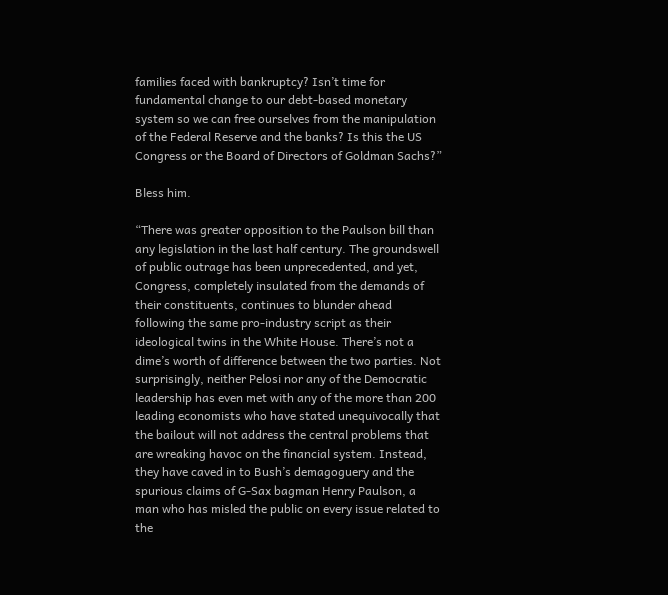families faced with bankruptcy? Isn’t time for fundamental change to our debt-based monetary system so we can free ourselves from the manipulation of the Federal Reserve and the banks? Is this the US Congress or the Board of Directors of Goldman Sachs?”

Bless him.

“There was greater opposition to the Paulson bill than any legislation in the last half century. The groundswell of public outrage has been unprecedented, and yet, Congress, completely insulated from the demands of their constituents, continues to blunder ahead following the same pro-industry script as their ideological twins in the White House. There’s not a dime’s worth of difference between the two parties. Not surprisingly, neither Pelosi nor any of the Democratic leadership has even met with any of the more than 200 leading economists who have stated unequivocally that the bailout will not address the central problems that are wreaking havoc on the financial system. Instead, they have caved in to Bush’s demagoguery and the spurious claims of G-Sax bagman Henry Paulson, a man who has misled the public on every issue related to the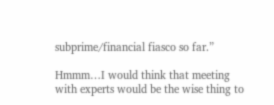subprime/financial fiasco so far.”

Hmmm…I would think that meeting with experts would be the wise thing to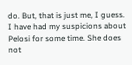do. But, that is just me, I guess. I have had my suspicions about Pelosi for some time. She does not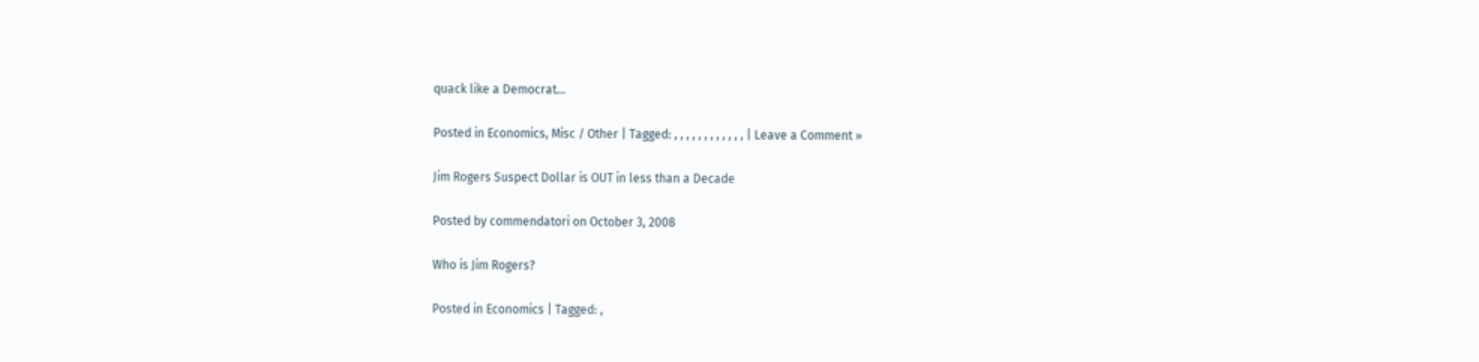quack like a Democrat…

Posted in Economics, Misc / Other | Tagged: , , , , , , , , , , , , | Leave a Comment »

Jim Rogers Suspect Dollar is OUT in less than a Decade

Posted by commendatori on October 3, 2008

Who is Jim Rogers?

Posted in Economics | Tagged: ,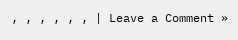, , , , , , | Leave a Comment »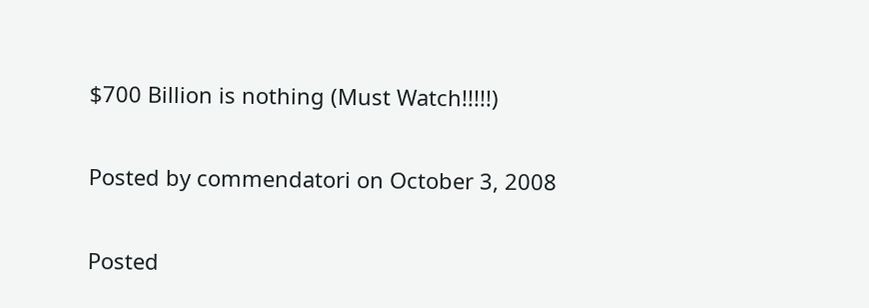$700 Billion is nothing (Must Watch!!!!!)

Posted by commendatori on October 3, 2008

Posted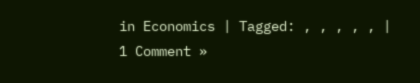in Economics | Tagged: , , , , , | 1 Comment »